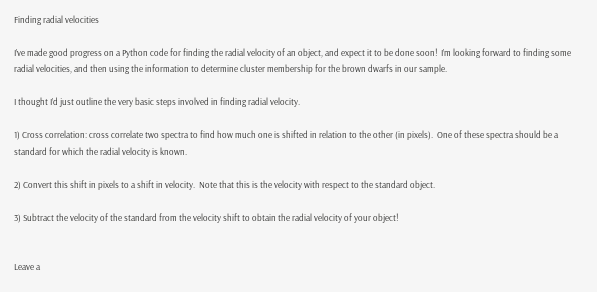Finding radial velocities

I’ve made good progress on a Python code for finding the radial velocity of an object, and expect it to be done soon!  I’m looking forward to finding some radial velocities, and then using the information to determine cluster membership for the brown dwarfs in our sample.

I thought I’d just outline the very basic steps involved in finding radial velocity.

1) Cross correlation: cross correlate two spectra to find how much one is shifted in relation to the other (in pixels).  One of these spectra should be a standard for which the radial velocity is known.

2) Convert this shift in pixels to a shift in velocity.  Note that this is the velocity with respect to the standard object.

3) Subtract the velocity of the standard from the velocity shift to obtain the radial velocity of your object!


Leave a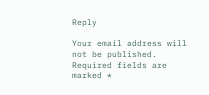Reply

Your email address will not be published. Required fields are marked *